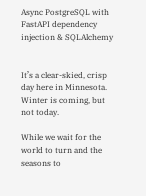Async PostgreSQL with FastAPI dependency injection & SQLAlchemy


It’s a clear-skied, crisp day here in Minnesota. Winter is coming, but not today.

While we wait for the world to turn and the seasons to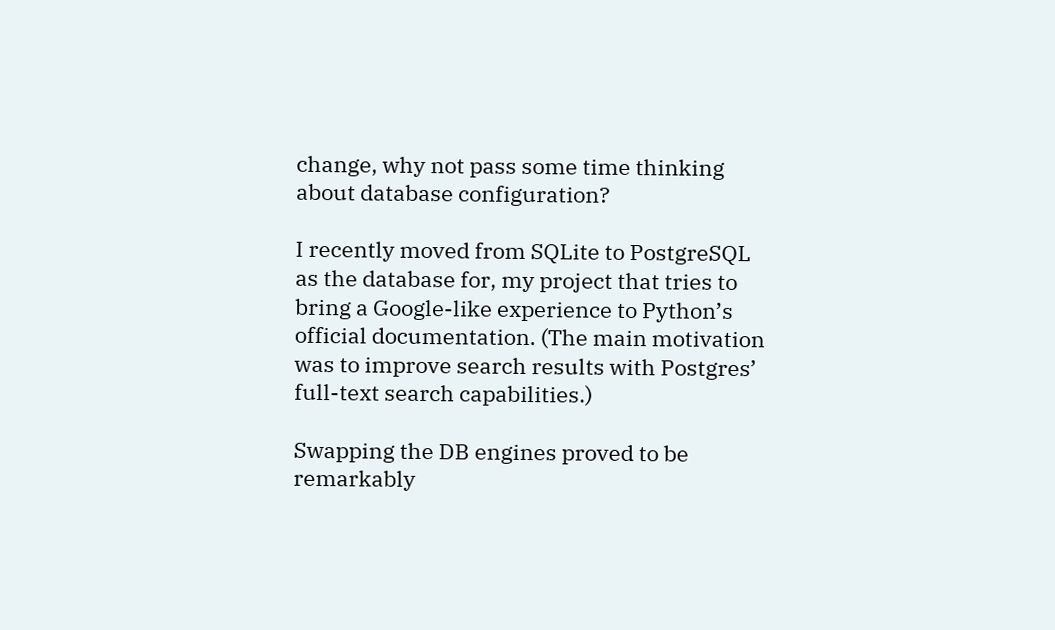change, why not pass some time thinking about database configuration?

I recently moved from SQLite to PostgreSQL as the database for, my project that tries to bring a Google-like experience to Python’s official documentation. (The main motivation was to improve search results with Postgres’ full-text search capabilities.)

Swapping the DB engines proved to be remarkably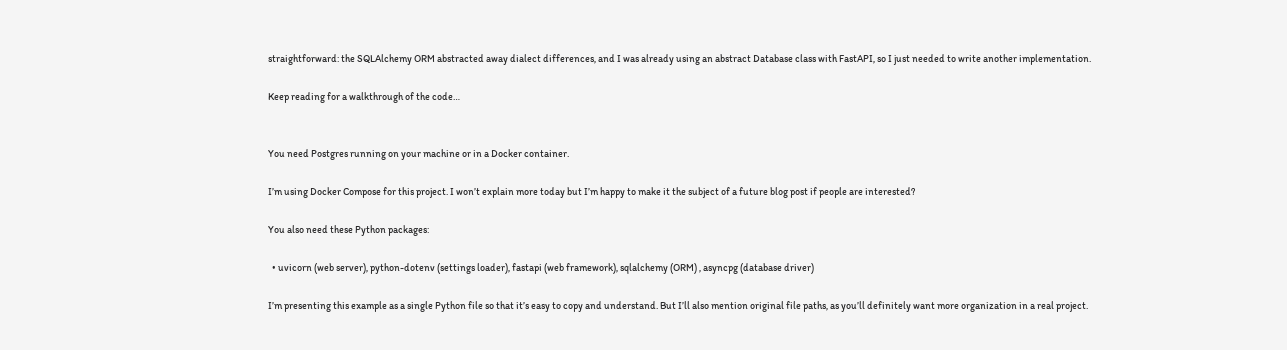straightforward: the SQLAlchemy ORM abstracted away dialect differences, and I was already using an abstract Database class with FastAPI, so I just needed to write another implementation.

Keep reading for a walkthrough of the code…


You need Postgres running on your machine or in a Docker container.

I’m using Docker Compose for this project. I won’t explain more today but I’m happy to make it the subject of a future blog post if people are interested?

You also need these Python packages:

  • uvicorn (web server), python-dotenv (settings loader), fastapi (web framework), sqlalchemy (ORM) , asyncpg (database driver)

I’m presenting this example as a single Python file so that it’s easy to copy and understand. But I’ll also mention original file paths, as you’ll definitely want more organization in a real project.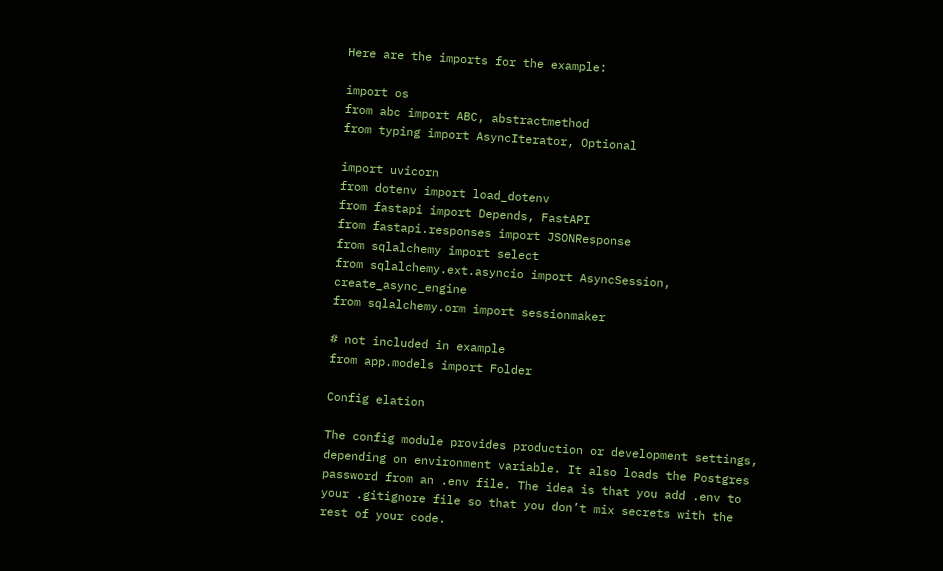Here are the imports for the example:

import os
from abc import ABC, abstractmethod
from typing import AsyncIterator, Optional

import uvicorn
from dotenv import load_dotenv
from fastapi import Depends, FastAPI
from fastapi.responses import JSONResponse
from sqlalchemy import select
from sqlalchemy.ext.asyncio import AsyncSession, create_async_engine
from sqlalchemy.orm import sessionmaker

# not included in example
from app.models import Folder

Config elation

The config module provides production or development settings, depending on environment variable. It also loads the Postgres password from an .env file. The idea is that you add .env to your .gitignore file so that you don’t mix secrets with the rest of your code.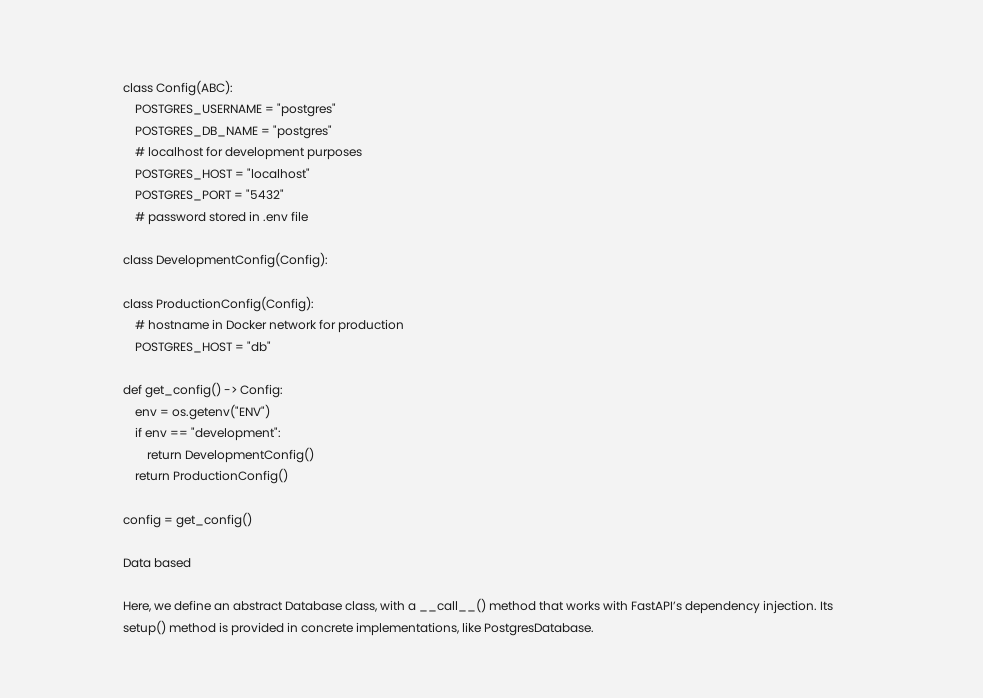class Config(ABC):
    POSTGRES_USERNAME = "postgres"
    POSTGRES_DB_NAME = "postgres"
    # localhost for development purposes
    POSTGRES_HOST = "localhost"
    POSTGRES_PORT = "5432"
    # password stored in .env file

class DevelopmentConfig(Config):

class ProductionConfig(Config):
    # hostname in Docker network for production
    POSTGRES_HOST = "db"

def get_config() -> Config:
    env = os.getenv("ENV")
    if env == "development":
        return DevelopmentConfig()
    return ProductionConfig()

config = get_config()

Data based

Here, we define an abstract Database class, with a __call__() method that works with FastAPI’s dependency injection. Its setup() method is provided in concrete implementations, like PostgresDatabase.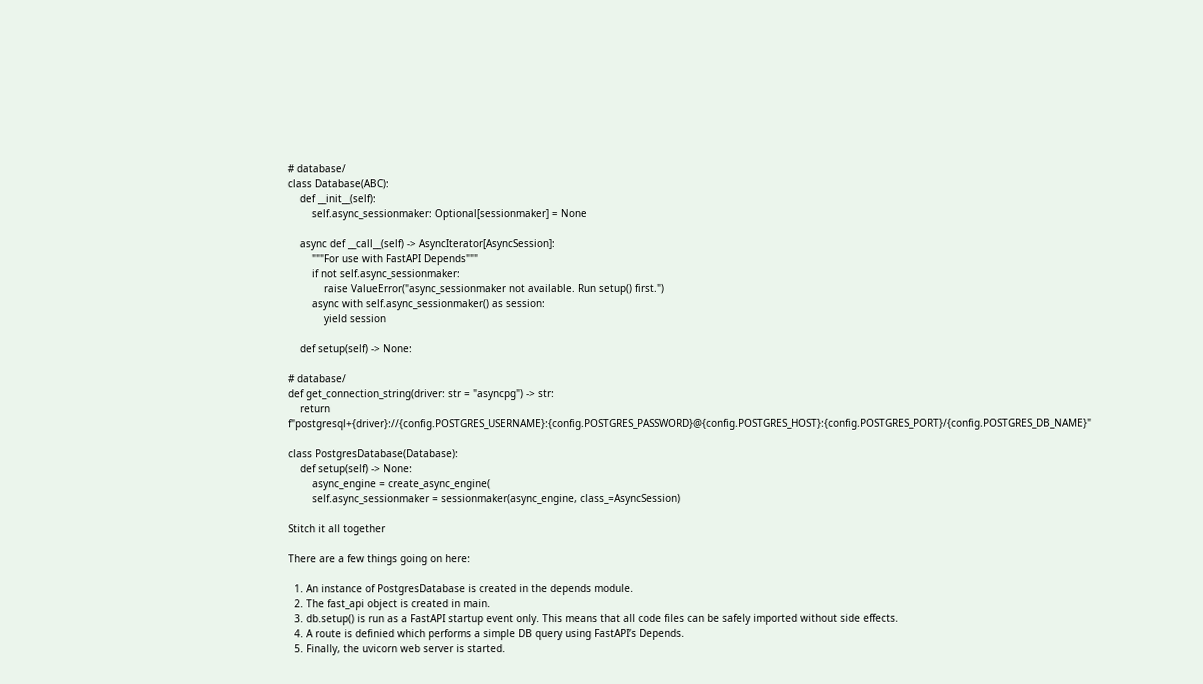# database/
class Database(ABC):
    def __init__(self):
        self.async_sessionmaker: Optional[sessionmaker] = None

    async def __call__(self) -> AsyncIterator[AsyncSession]:
        """For use with FastAPI Depends"""
        if not self.async_sessionmaker:
            raise ValueError("async_sessionmaker not available. Run setup() first.")
        async with self.async_sessionmaker() as session:
            yield session

    def setup(self) -> None:

# database/
def get_connection_string(driver: str = "asyncpg") -> str:
    return f"postgresql+{driver}://{config.POSTGRES_USERNAME}:{config.POSTGRES_PASSWORD}@{config.POSTGRES_HOST}:{config.POSTGRES_PORT}/{config.POSTGRES_DB_NAME}"

class PostgresDatabase(Database):
    def setup(self) -> None:
        async_engine = create_async_engine(
        self.async_sessionmaker = sessionmaker(async_engine, class_=AsyncSession)

Stitch it all together

There are a few things going on here:

  1. An instance of PostgresDatabase is created in the depends module.
  2. The fast_api object is created in main.
  3. db.setup() is run as a FastAPI startup event only. This means that all code files can be safely imported without side effects.
  4. A route is definied which performs a simple DB query using FastAPI’s Depends.
  5. Finally, the uvicorn web server is started.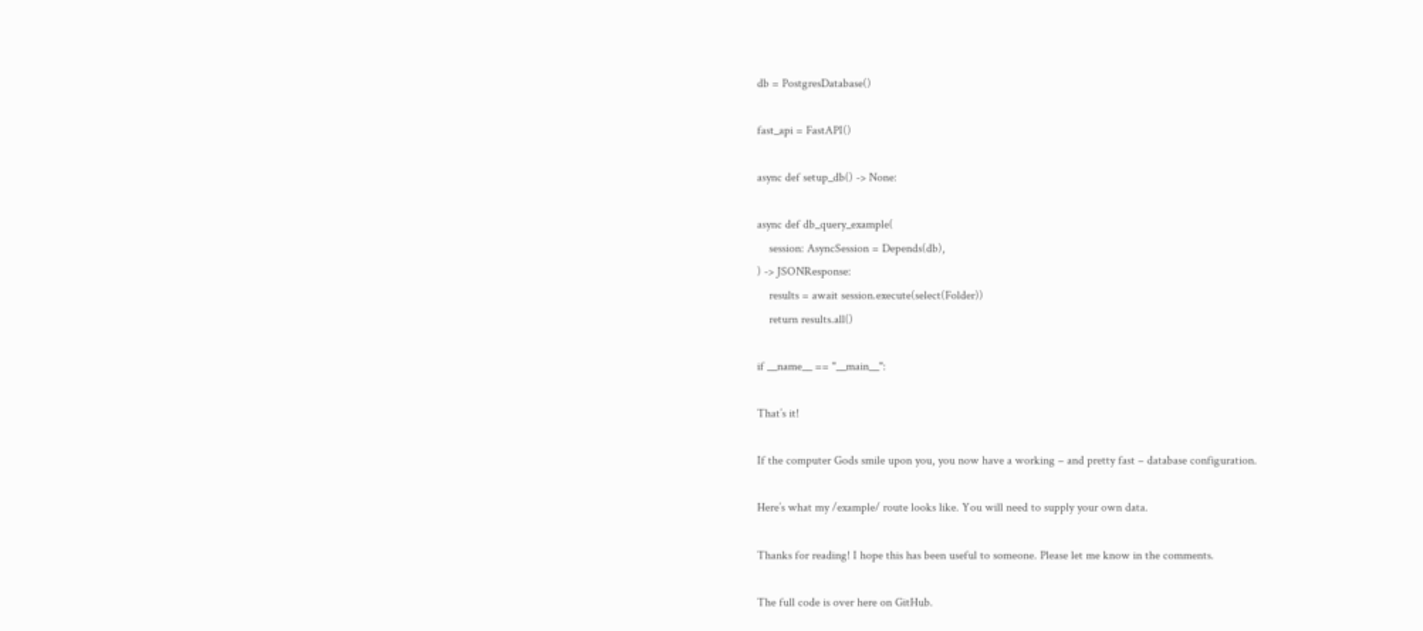db = PostgresDatabase()

fast_api = FastAPI()

async def setup_db() -> None:

async def db_query_example(
    session: AsyncSession = Depends(db),
) -> JSONResponse:
    results = await session.execute(select(Folder))
    return results.all()

if __name__ == "__main__":

That’s it!

If the computer Gods smile upon you, you now have a working – and pretty fast – database configuration.

Here’s what my /example/ route looks like. You will need to supply your own data.

Thanks for reading! I hope this has been useful to someone. Please let me know in the comments.

The full code is over here on GitHub.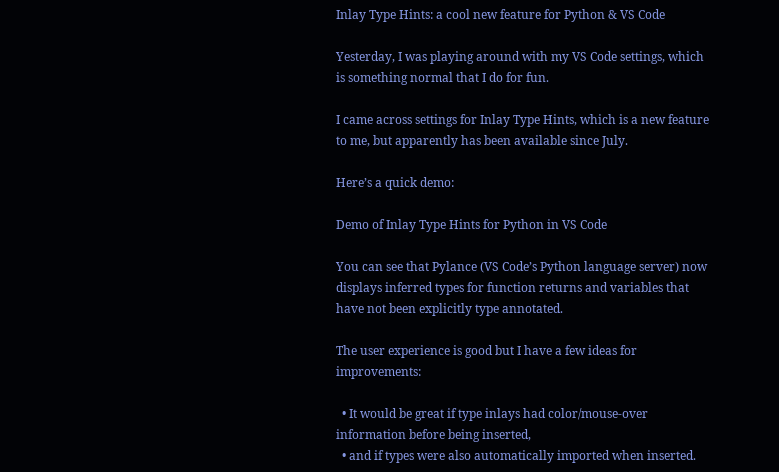Inlay Type Hints: a cool new feature for Python & VS Code

Yesterday, I was playing around with my VS Code settings, which is something normal that I do for fun.

I came across settings for Inlay Type Hints, which is a new feature to me, but apparently has been available since July.

Here’s a quick demo:

Demo of Inlay Type Hints for Python in VS Code

You can see that Pylance (VS Code’s Python language server) now displays inferred types for function returns and variables that have not been explicitly type annotated.

The user experience is good but I have a few ideas for improvements:

  • It would be great if type inlays had color/mouse-over information before being inserted,
  • and if types were also automatically imported when inserted.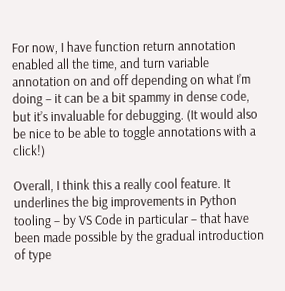For now, I have function return annotation enabled all the time, and turn variable annotation on and off depending on what I’m doing – it can be a bit spammy in dense code, but it’s invaluable for debugging. (It would also be nice to be able to toggle annotations with a click!)

Overall, I think this a really cool feature. It underlines the big improvements in Python tooling – by VS Code in particular – that have been made possible by the gradual introduction of type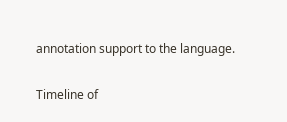annotation support to the language.

Timeline of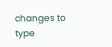changes to type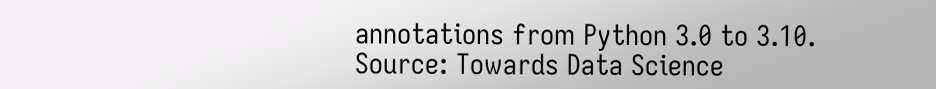annotations from Python 3.0 to 3.10.
Source: Towards Data Science